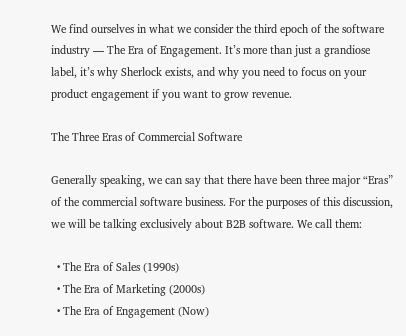We find ourselves in what we consider the third epoch of the software industry — The Era of Engagement. It’s more than just a grandiose label, it’s why Sherlock exists, and why you need to focus on your product engagement if you want to grow revenue.

The Three Eras of Commercial Software

Generally speaking, we can say that there have been three major “Eras” of the commercial software business. For the purposes of this discussion, we will be talking exclusively about B2B software. We call them:

  • The Era of Sales (1990s)
  • The Era of Marketing (2000s)
  • The Era of Engagement (Now)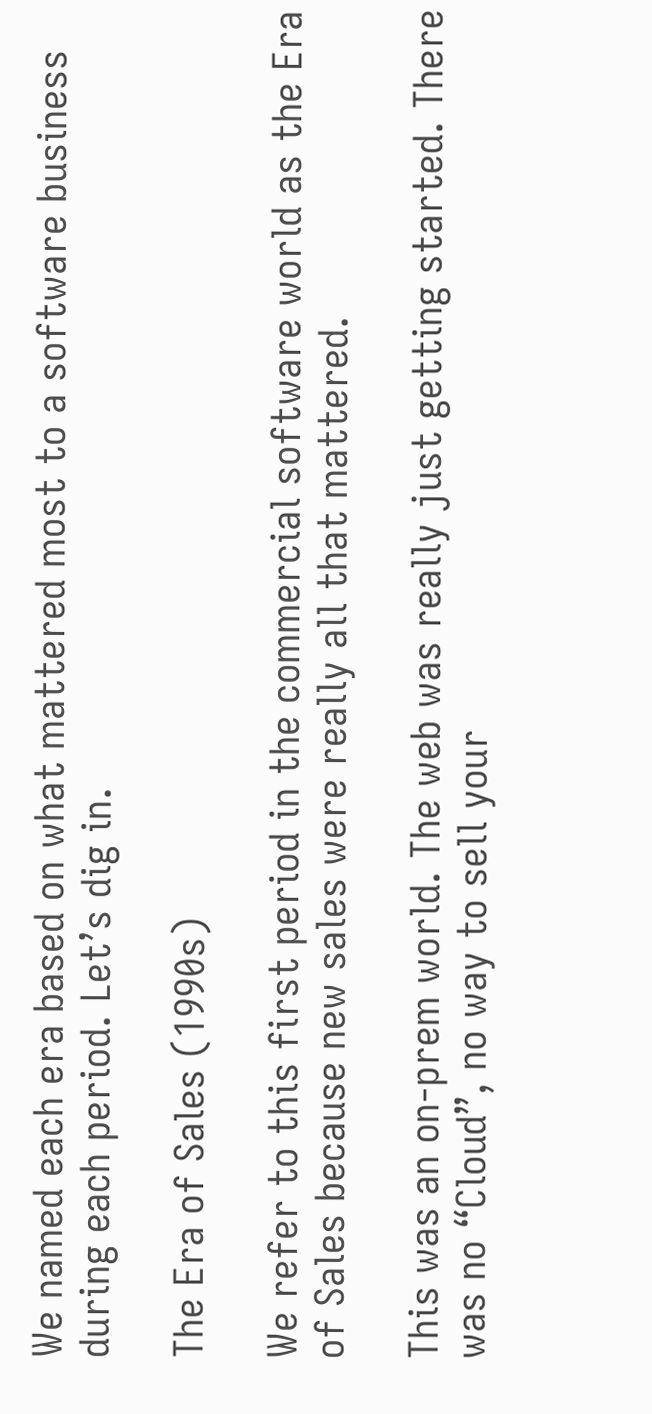We named each era based on what mattered most to a software business during each period. Let’s dig in.

The Era of Sales (1990s)

We refer to this first period in the commercial software world as the Era of Sales because new sales were really all that mattered.

This was an on-prem world. The web was really just getting started. There was no “Cloud”, no way to sell your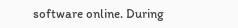software online. During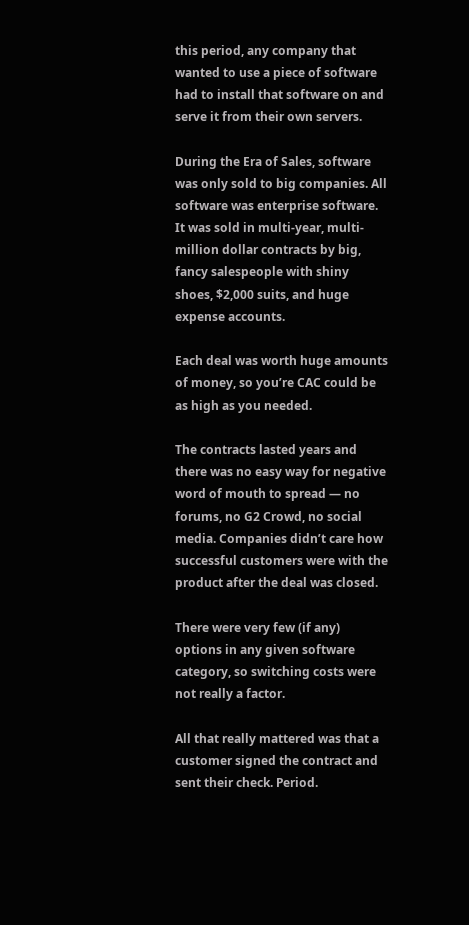this period, any company that wanted to use a piece of software had to install that software on and serve it from their own servers.

During the Era of Sales, software was only sold to big companies. All software was enterprise software. It was sold in multi-year, multi-million dollar contracts by big, fancy salespeople with shiny shoes, $2,000 suits, and huge expense accounts.

Each deal was worth huge amounts of money, so you’re CAC could be as high as you needed.

The contracts lasted years and there was no easy way for negative word of mouth to spread — no forums, no G2 Crowd, no social media. Companies didn’t care how successful customers were with the product after the deal was closed.

There were very few (if any) options in any given software category, so switching costs were not really a factor.

All that really mattered was that a customer signed the contract and sent their check. Period.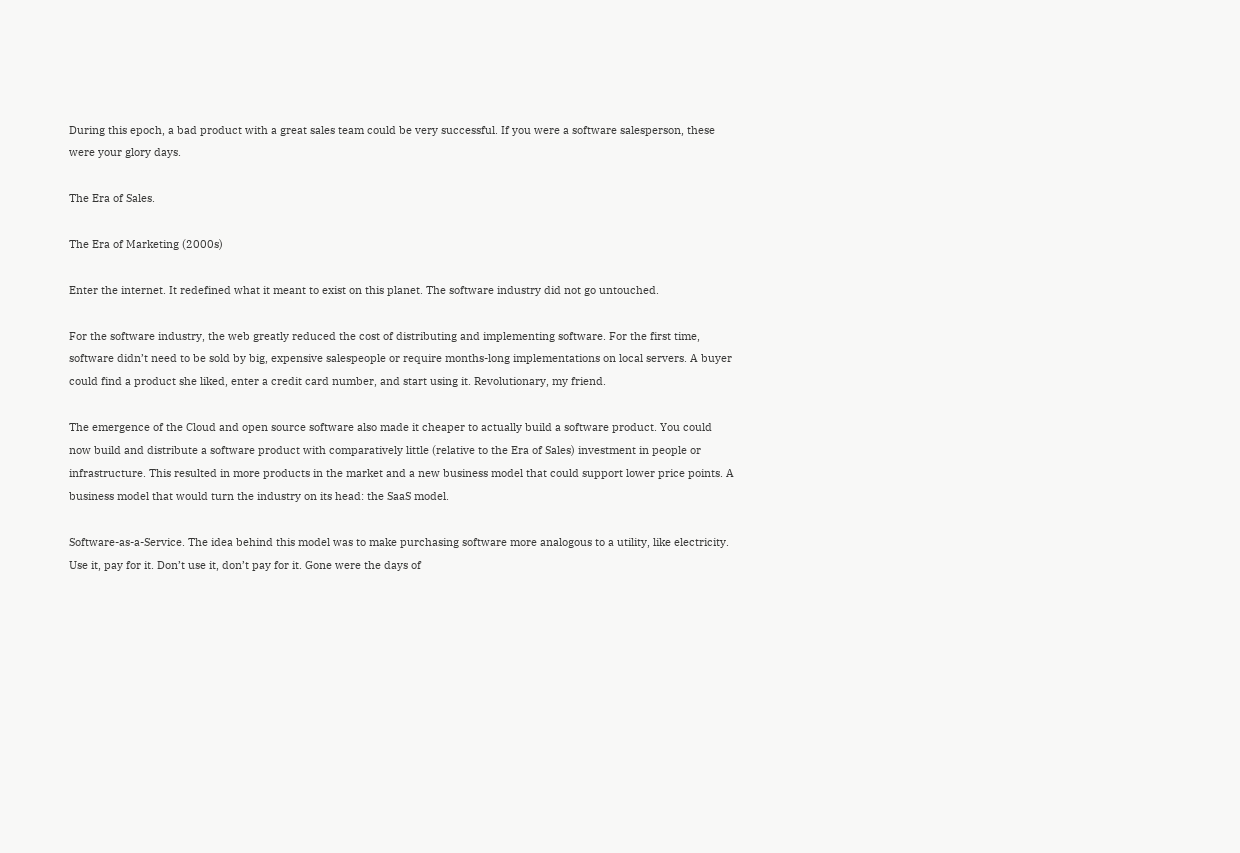During this epoch, a bad product with a great sales team could be very successful. If you were a software salesperson, these were your glory days.

The Era of Sales.

The Era of Marketing (2000s)

Enter the internet. It redefined what it meant to exist on this planet. The software industry did not go untouched.

For the software industry, the web greatly reduced the cost of distributing and implementing software. For the first time, software didn’t need to be sold by big, expensive salespeople or require months-long implementations on local servers. A buyer could find a product she liked, enter a credit card number, and start using it. Revolutionary, my friend.

The emergence of the Cloud and open source software also made it cheaper to actually build a software product. You could now build and distribute a software product with comparatively little (relative to the Era of Sales) investment in people or infrastructure. This resulted in more products in the market and a new business model that could support lower price points. A business model that would turn the industry on its head: the SaaS model.

Software-as-a-Service. The idea behind this model was to make purchasing software more analogous to a utility, like electricity. Use it, pay for it. Don’t use it, don’t pay for it. Gone were the days of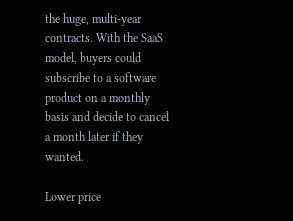the huge, multi-year contracts. With the SaaS model, buyers could subscribe to a software product on a monthly basis and decide to cancel a month later if they wanted.

Lower price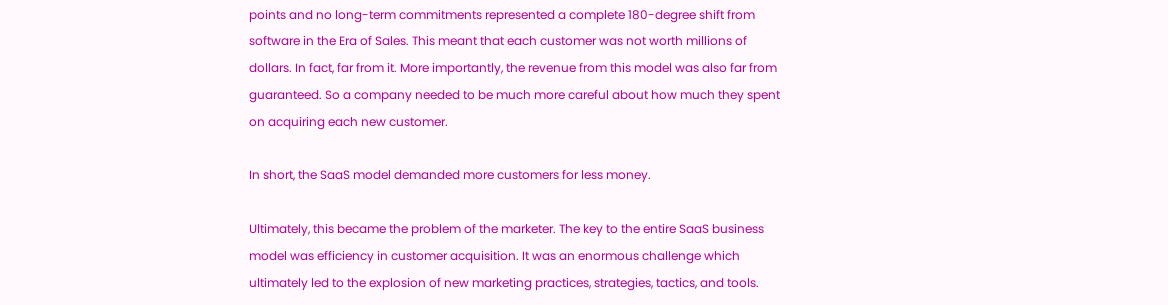points and no long-term commitments represented a complete 180-degree shift from software in the Era of Sales. This meant that each customer was not worth millions of dollars. In fact, far from it. More importantly, the revenue from this model was also far from guaranteed. So a company needed to be much more careful about how much they spent on acquiring each new customer.

In short, the SaaS model demanded more customers for less money.

Ultimately, this became the problem of the marketer. The key to the entire SaaS business model was efficiency in customer acquisition. It was an enormous challenge which ultimately led to the explosion of new marketing practices, strategies, tactics, and tools.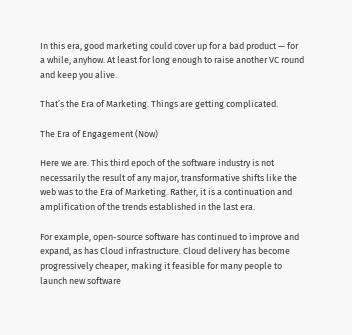In this era, good marketing could cover up for a bad product — for a while, anyhow. At least for long enough to raise another VC round and keep you alive.

That’s the Era of Marketing. Things are getting complicated.

The Era of Engagement (Now)

Here we are. This third epoch of the software industry is not necessarily the result of any major, transformative shifts like the web was to the Era of Marketing. Rather, it is a continuation and amplification of the trends established in the last era.

For example, open-source software has continued to improve and expand, as has Cloud infrastructure. Cloud delivery has become progressively cheaper, making it feasible for many people to launch new software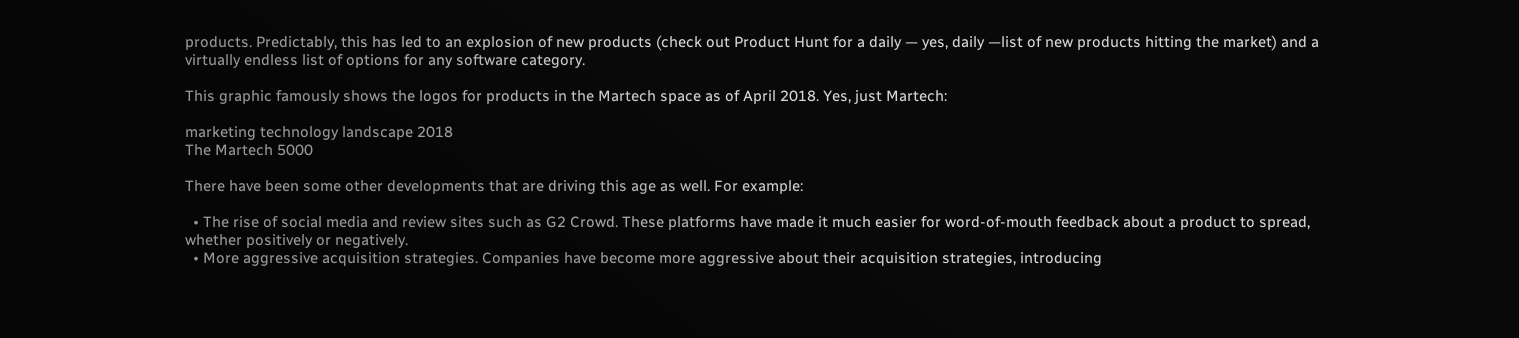products. Predictably, this has led to an explosion of new products (check out Product Hunt for a daily — yes, daily —list of new products hitting the market) and a virtually endless list of options for any software category.

This graphic famously shows the logos for products in the Martech space as of April 2018. Yes, just Martech:

marketing technology landscape 2018
The Martech 5000

There have been some other developments that are driving this age as well. For example:

  • The rise of social media and review sites such as G2 Crowd. These platforms have made it much easier for word-of-mouth feedback about a product to spread, whether positively or negatively.
  • More aggressive acquisition strategies. Companies have become more aggressive about their acquisition strategies, introducing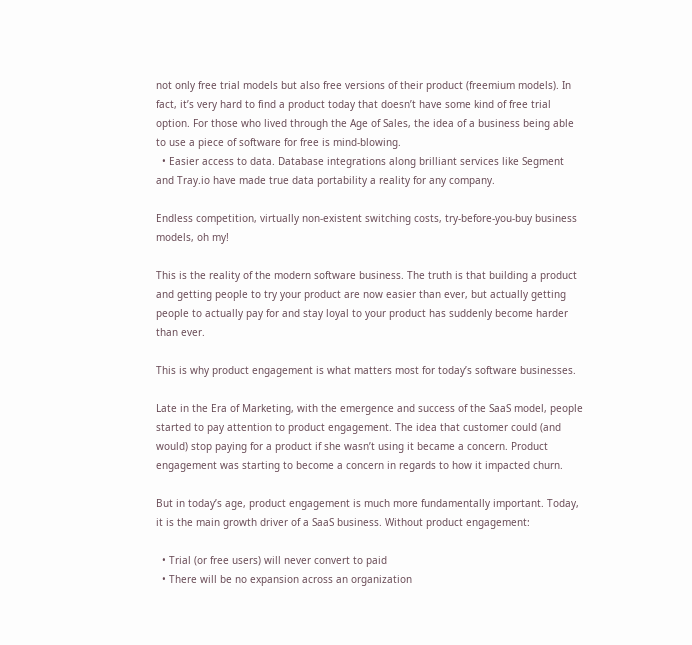not only free trial models but also free versions of their product (freemium models). In fact, it’s very hard to find a product today that doesn’t have some kind of free trial option. For those who lived through the Age of Sales, the idea of a business being able to use a piece of software for free is mind-blowing.
  • Easier access to data. Database integrations along brilliant services like Segment and Tray.io have made true data portability a reality for any company.

Endless competition, virtually non-existent switching costs, try-before-you-buy business models, oh my!

This is the reality of the modern software business. The truth is that building a product and getting people to try your product are now easier than ever, but actually getting people to actually pay for and stay loyal to your product has suddenly become harder than ever.

This is why product engagement is what matters most for today’s software businesses.

Late in the Era of Marketing, with the emergence and success of the SaaS model, people started to pay attention to product engagement. The idea that customer could (and would) stop paying for a product if she wasn’t using it became a concern. Product engagement was starting to become a concern in regards to how it impacted churn.

But in today’s age, product engagement is much more fundamentally important. Today, it is the main growth driver of a SaaS business. Without product engagement:

  • Trial (or free users) will never convert to paid
  • There will be no expansion across an organization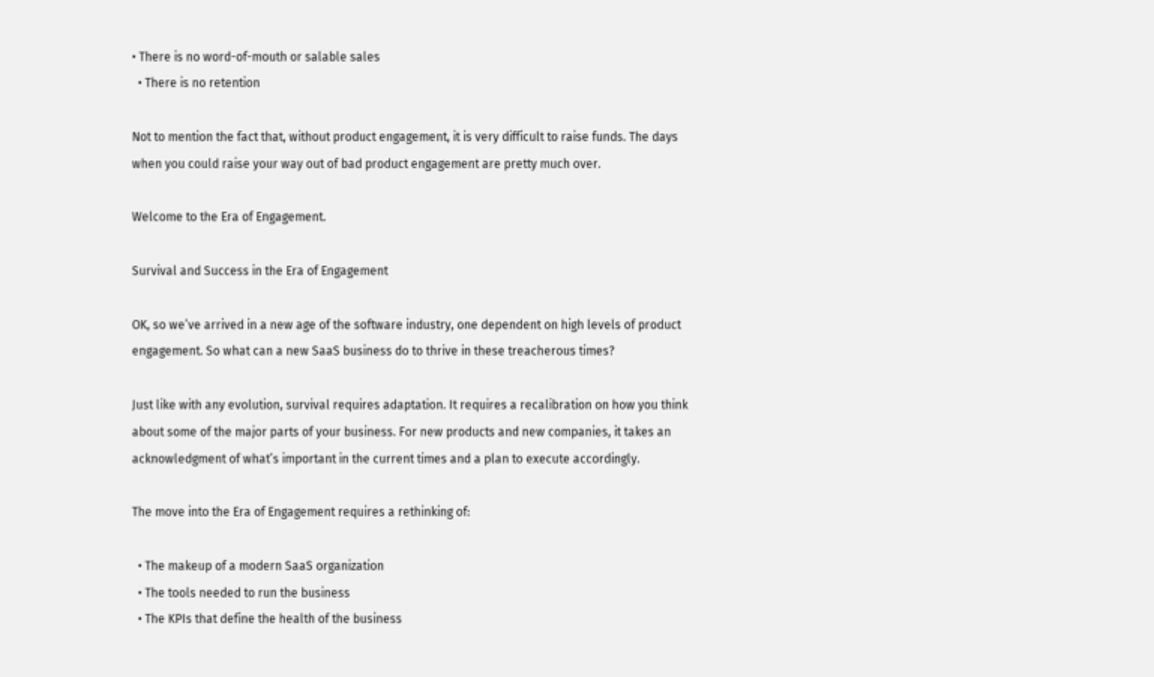• There is no word-of-mouth or salable sales
  • There is no retention

Not to mention the fact that, without product engagement, it is very difficult to raise funds. The days when you could raise your way out of bad product engagement are pretty much over.

Welcome to the Era of Engagement.

Survival and Success in the Era of Engagement

OK, so we’ve arrived in a new age of the software industry, one dependent on high levels of product engagement. So what can a new SaaS business do to thrive in these treacherous times?

Just like with any evolution, survival requires adaptation. It requires a recalibration on how you think about some of the major parts of your business. For new products and new companies, it takes an acknowledgment of what’s important in the current times and a plan to execute accordingly.

The move into the Era of Engagement requires a rethinking of:

  • The makeup of a modern SaaS organization
  • The tools needed to run the business
  • The KPIs that define the health of the business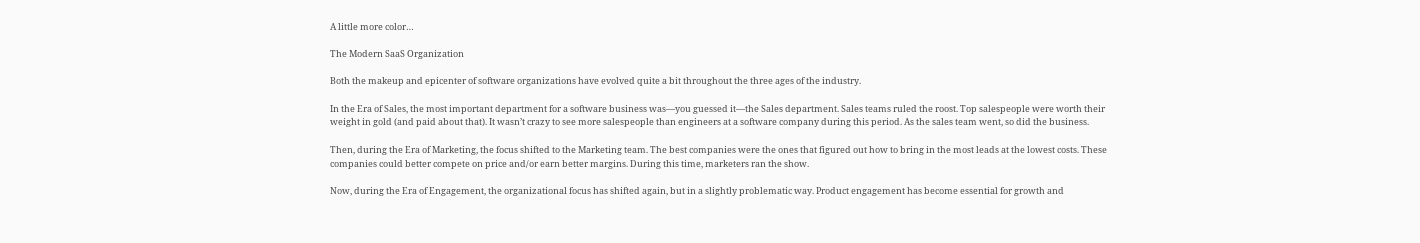A little more color…

The Modern SaaS Organization

Both the makeup and epicenter of software organizations have evolved quite a bit throughout the three ages of the industry.

In the Era of Sales, the most important department for a software business was—you guessed it—the Sales department. Sales teams ruled the roost. Top salespeople were worth their weight in gold (and paid about that). It wasn’t crazy to see more salespeople than engineers at a software company during this period. As the sales team went, so did the business.

Then, during the Era of Marketing, the focus shifted to the Marketing team. The best companies were the ones that figured out how to bring in the most leads at the lowest costs. These companies could better compete on price and/or earn better margins. During this time, marketers ran the show.

Now, during the Era of Engagement, the organizational focus has shifted again, but in a slightly problematic way. Product engagement has become essential for growth and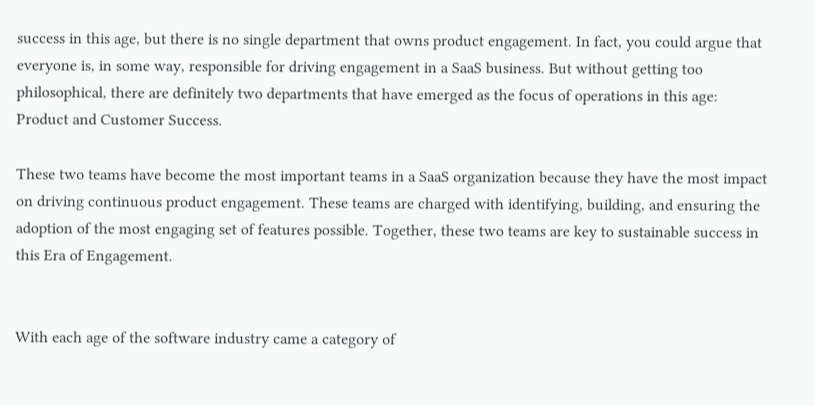success in this age, but there is no single department that owns product engagement. In fact, you could argue that everyone is, in some way, responsible for driving engagement in a SaaS business. But without getting too philosophical, there are definitely two departments that have emerged as the focus of operations in this age: Product and Customer Success.

These two teams have become the most important teams in a SaaS organization because they have the most impact on driving continuous product engagement. These teams are charged with identifying, building, and ensuring the adoption of the most engaging set of features possible. Together, these two teams are key to sustainable success in this Era of Engagement.


With each age of the software industry came a category of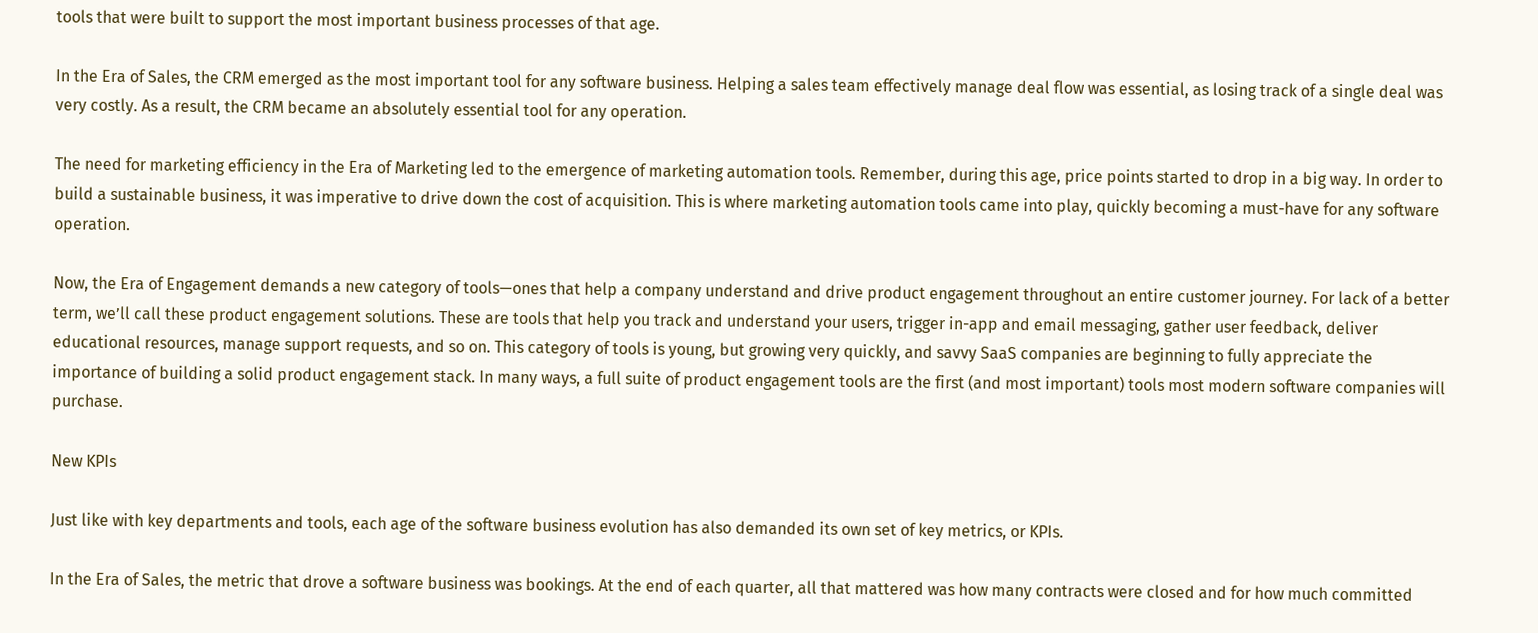tools that were built to support the most important business processes of that age.

In the Era of Sales, the CRM emerged as the most important tool for any software business. Helping a sales team effectively manage deal flow was essential, as losing track of a single deal was very costly. As a result, the CRM became an absolutely essential tool for any operation.

The need for marketing efficiency in the Era of Marketing led to the emergence of marketing automation tools. Remember, during this age, price points started to drop in a big way. In order to build a sustainable business, it was imperative to drive down the cost of acquisition. This is where marketing automation tools came into play, quickly becoming a must-have for any software operation.

Now, the Era of Engagement demands a new category of tools—ones that help a company understand and drive product engagement throughout an entire customer journey. For lack of a better term, we’ll call these product engagement solutions. These are tools that help you track and understand your users, trigger in-app and email messaging, gather user feedback, deliver educational resources, manage support requests, and so on. This category of tools is young, but growing very quickly, and savvy SaaS companies are beginning to fully appreciate the importance of building a solid product engagement stack. In many ways, a full suite of product engagement tools are the first (and most important) tools most modern software companies will purchase.

New KPIs

Just like with key departments and tools, each age of the software business evolution has also demanded its own set of key metrics, or KPIs.

In the Era of Sales, the metric that drove a software business was bookings. At the end of each quarter, all that mattered was how many contracts were closed and for how much committed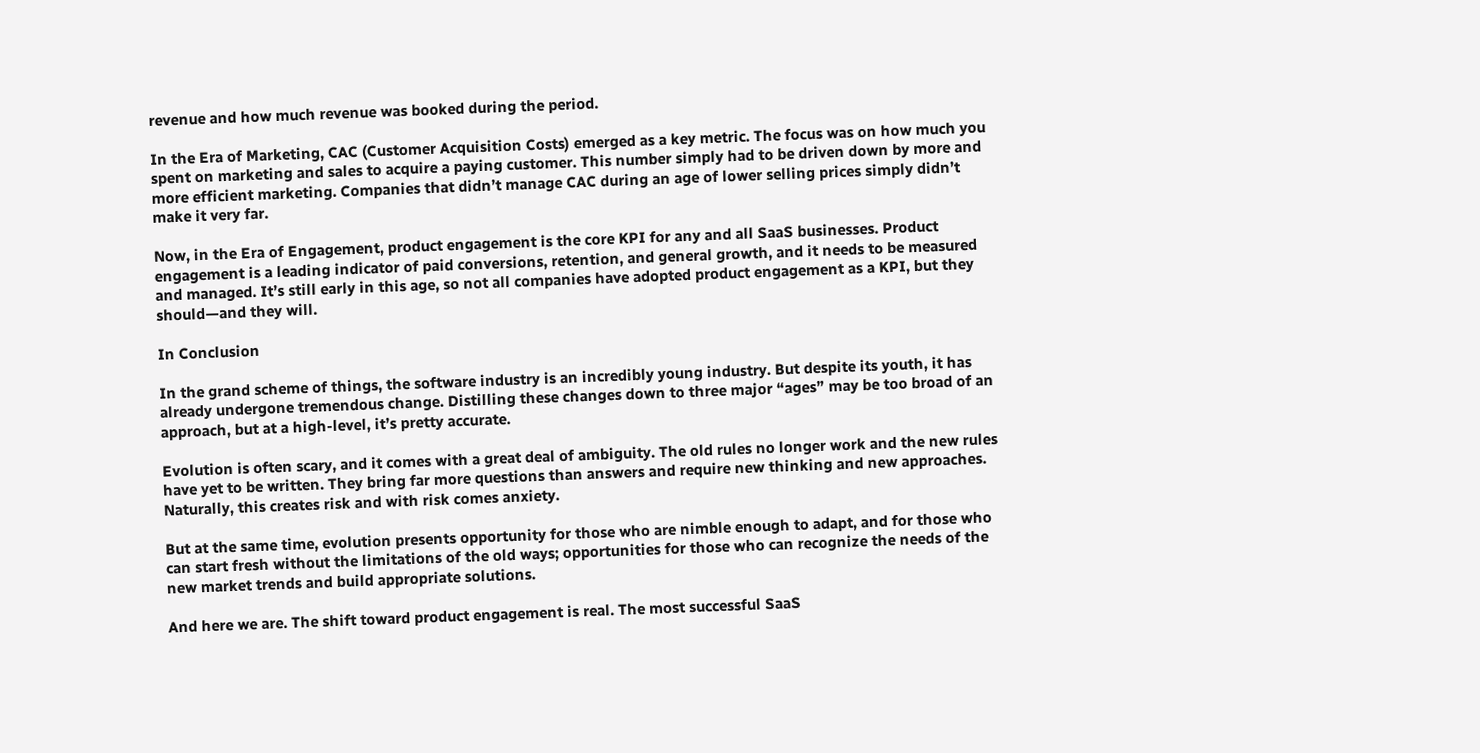revenue and how much revenue was booked during the period.

In the Era of Marketing, CAC (Customer Acquisition Costs) emerged as a key metric. The focus was on how much you spent on marketing and sales to acquire a paying customer. This number simply had to be driven down by more and more efficient marketing. Companies that didn’t manage CAC during an age of lower selling prices simply didn’t make it very far.

Now, in the Era of Engagement, product engagement is the core KPI for any and all SaaS businesses. Product engagement is a leading indicator of paid conversions, retention, and general growth, and it needs to be measured and managed. It’s still early in this age, so not all companies have adopted product engagement as a KPI, but they should—and they will.

In Conclusion

In the grand scheme of things, the software industry is an incredibly young industry. But despite its youth, it has already undergone tremendous change. Distilling these changes down to three major “ages” may be too broad of an approach, but at a high-level, it’s pretty accurate.

Evolution is often scary, and it comes with a great deal of ambiguity. The old rules no longer work and the new rules have yet to be written. They bring far more questions than answers and require new thinking and new approaches. Naturally, this creates risk and with risk comes anxiety.

But at the same time, evolution presents opportunity for those who are nimble enough to adapt, and for those who can start fresh without the limitations of the old ways; opportunities for those who can recognize the needs of the new market trends and build appropriate solutions.

And here we are. The shift toward product engagement is real. The most successful SaaS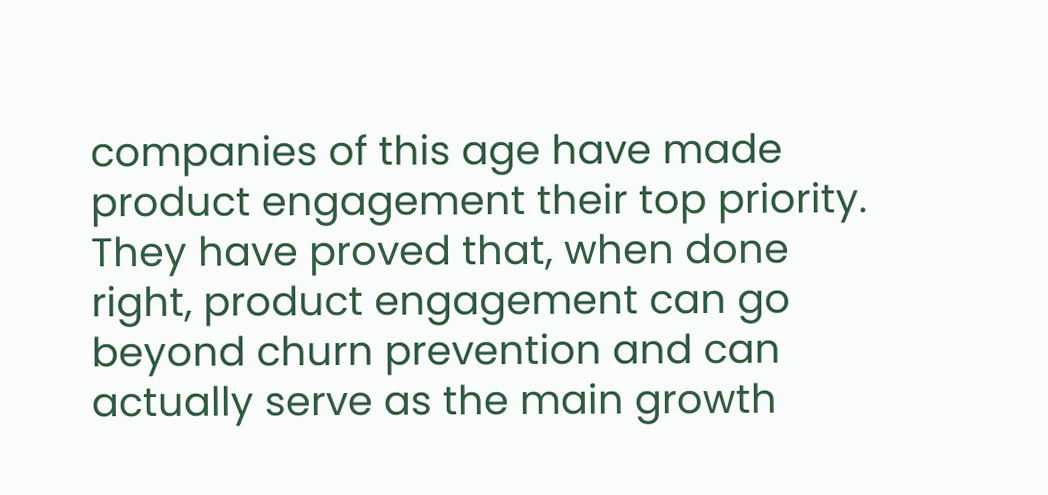companies of this age have made product engagement their top priority. They have proved that, when done right, product engagement can go beyond churn prevention and can actually serve as the main growth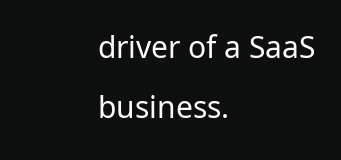driver of a SaaS business.